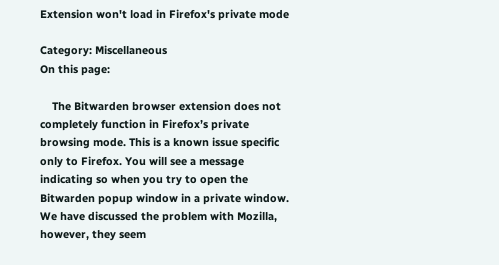Extension won't load in Firefox's private mode

Category: Miscellaneous
On this page:

    The Bitwarden browser extension does not completely function in Firefox’s private browsing mode. This is a known issue specific only to Firefox. You will see a message indicating so when you try to open the Bitwarden popup window in a private window. We have discussed the problem with Mozilla, however, they seem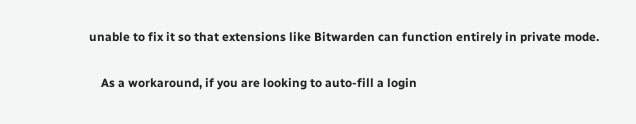unable to fix it so that extensions like Bitwarden can function entirely in private mode.

    As a workaround, if you are looking to auto-fill a login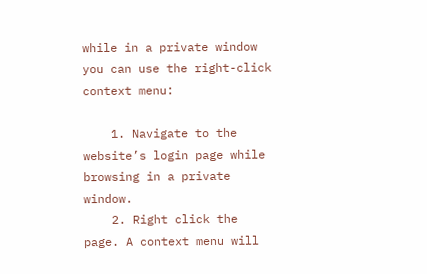while in a private window you can use the right-click context menu:

    1. Navigate to the website’s login page while browsing in a private window.
    2. Right click the page. A context menu will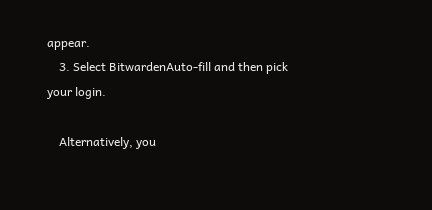appear.
    3. Select BitwardenAuto-fill and then pick your login.

    Alternatively, you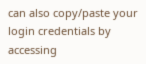can also copy/paste your login credentials by accessing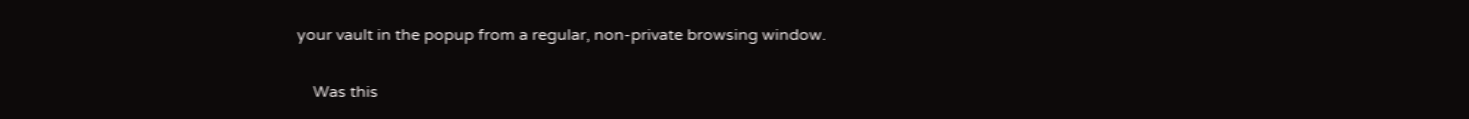your vault in the popup from a regular, non-private browsing window.


    Was this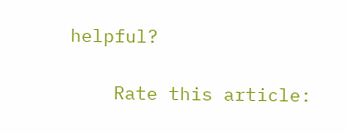helpful?

    Rate this article: